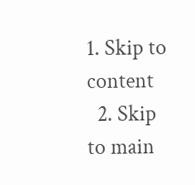1. Skip to content
  2. Skip to main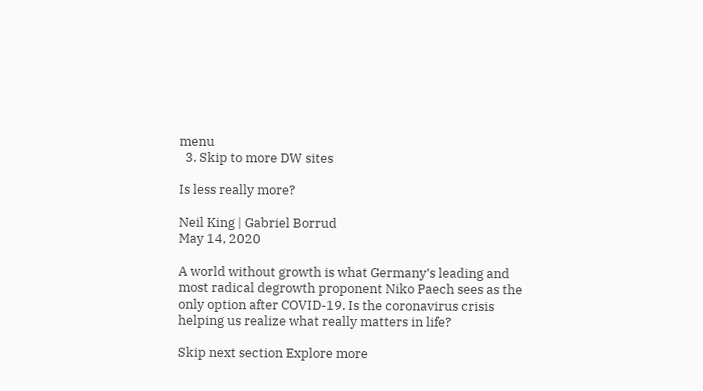menu
  3. Skip to more DW sites

Is less really more?

Neil King | Gabriel Borrud
May 14, 2020

A world without growth is what Germany’s leading and most radical degrowth proponent Niko Paech sees as the only option after COVID-19. Is the coronavirus crisis helping us realize what really matters in life?

Skip next section Explore more